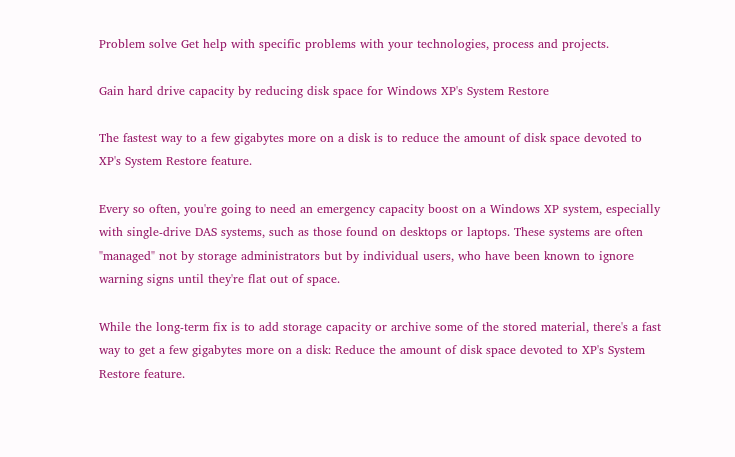Problem solve Get help with specific problems with your technologies, process and projects.

Gain hard drive capacity by reducing disk space for Windows XP's System Restore

The fastest way to a few gigabytes more on a disk is to reduce the amount of disk space devoted to XP's System Restore feature.

Every so often, you're going to need an emergency capacity boost on a Windows XP system, especially with single-drive DAS systems, such as those found on desktops or laptops. These systems are often "managed" not by storage administrators but by individual users, who have been known to ignore warning signs until they're flat out of space.

While the long-term fix is to add storage capacity or archive some of the stored material, there's a fast way to get a few gigabytes more on a disk: Reduce the amount of disk space devoted to XP's System Restore feature.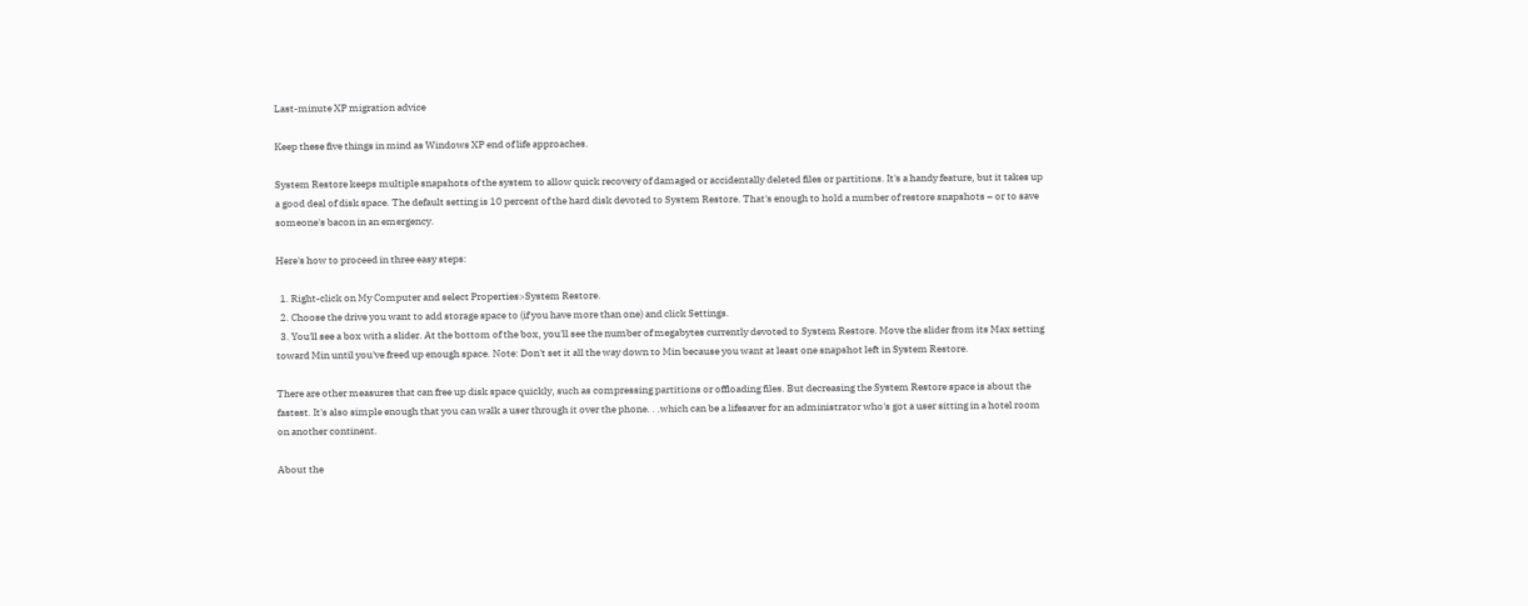Last-minute XP migration advice

Keep these five things in mind as Windows XP end of life approaches.

System Restore keeps multiple snapshots of the system to allow quick recovery of damaged or accidentally deleted files or partitions. It's a handy feature, but it takes up a good deal of disk space. The default setting is 10 percent of the hard disk devoted to System Restore. That's enough to hold a number of restore snapshots – or to save someone's bacon in an emergency.

Here's how to proceed in three easy steps:

  1. Right-click on My Computer and select Properties>System Restore.
  2. Choose the drive you want to add storage space to (if you have more than one) and click Settings.
  3. You'll see a box with a slider. At the bottom of the box, you'll see the number of megabytes currently devoted to System Restore. Move the slider from its Max setting toward Min until you've freed up enough space. Note: Don't set it all the way down to Min because you want at least one snapshot left in System Restore.

There are other measures that can free up disk space quickly, such as compressing partitions or offloading files. But decreasing the System Restore space is about the fastest. It's also simple enough that you can walk a user through it over the phone. . .which can be a lifesaver for an administrator who's got a user sitting in a hotel room on another continent.

About the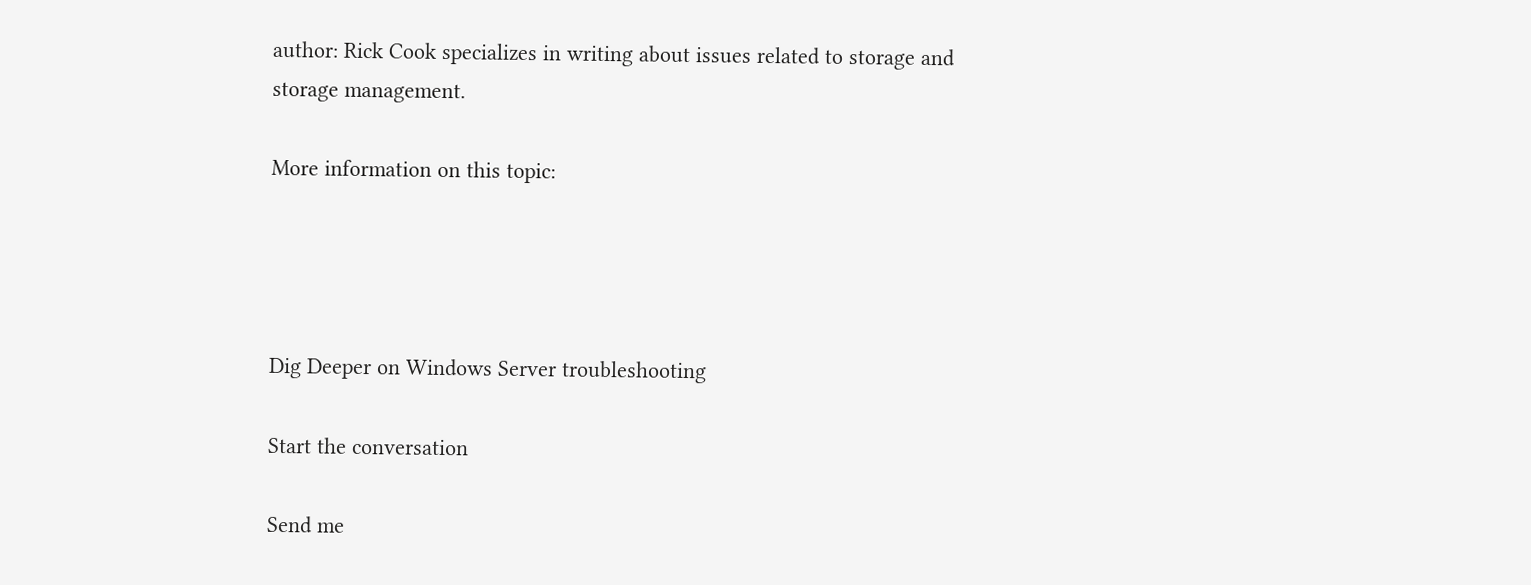author: Rick Cook specializes in writing about issues related to storage and storage management.

More information on this topic:




Dig Deeper on Windows Server troubleshooting

Start the conversation

Send me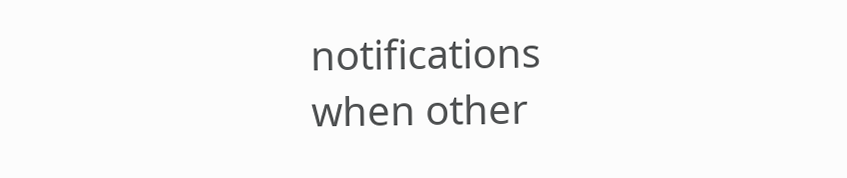notifications when other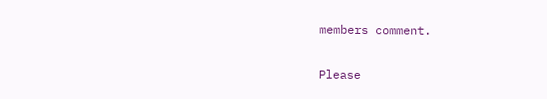members comment.

Please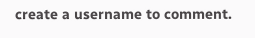create a username to comment.